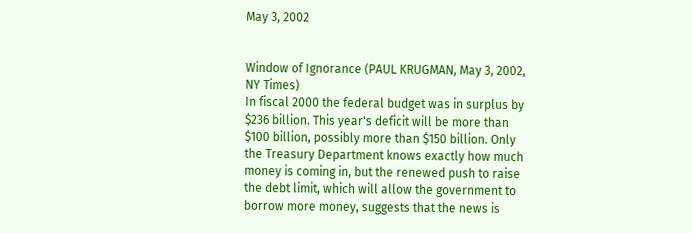May 3, 2002


Window of Ignorance (PAUL KRUGMAN, May 3, 2002, NY Times)
In fiscal 2000 the federal budget was in surplus by $236 billion. This year's deficit will be more than $100 billion, possibly more than $150 billion. Only the Treasury Department knows exactly how much money is coming in, but the renewed push to raise the debt limit, which will allow the government to borrow more money, suggests that the news is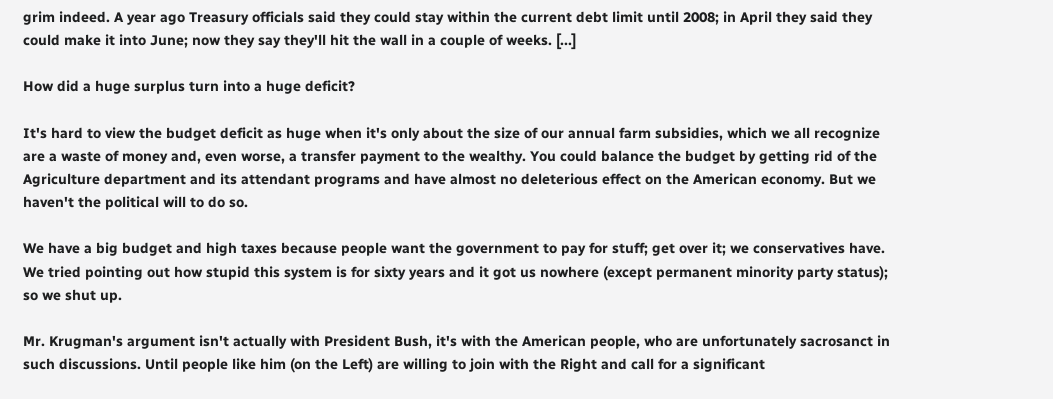grim indeed. A year ago Treasury officials said they could stay within the current debt limit until 2008; in April they said they could make it into June; now they say they'll hit the wall in a couple of weeks. [...]

How did a huge surplus turn into a huge deficit?

It's hard to view the budget deficit as huge when it's only about the size of our annual farm subsidies, which we all recognize are a waste of money and, even worse, a transfer payment to the wealthy. You could balance the budget by getting rid of the Agriculture department and its attendant programs and have almost no deleterious effect on the American economy. But we haven't the political will to do so.

We have a big budget and high taxes because people want the government to pay for stuff; get over it; we conservatives have. We tried pointing out how stupid this system is for sixty years and it got us nowhere (except permanent minority party status); so we shut up.

Mr. Krugman's argument isn't actually with President Bush, it's with the American people, who are unfortunately sacrosanct in such discussions. Until people like him (on the Left) are willing to join with the Right and call for a significant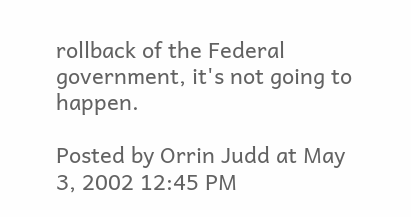rollback of the Federal government, it's not going to happen.

Posted by Orrin Judd at May 3, 2002 12:45 PM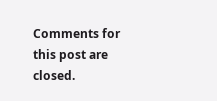Comments for this post are closed.